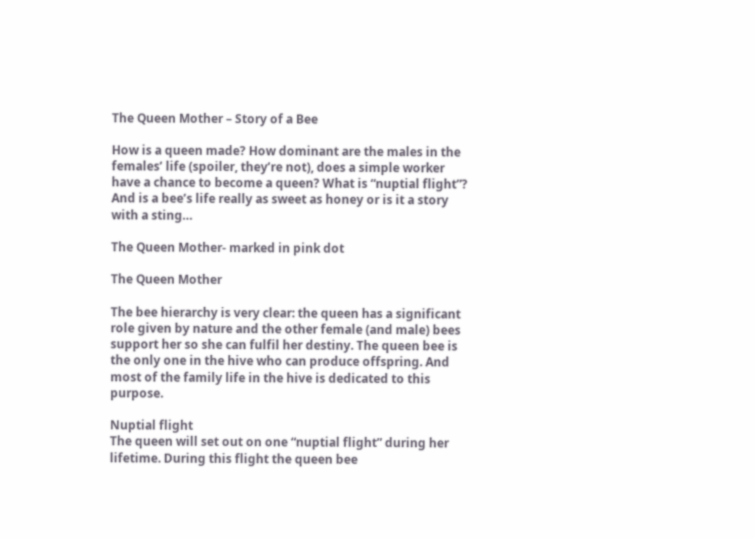The Queen Mother – Story of a Bee

How is a queen made? How dominant are the males in the females’ life (spoiler, they’re not), does a simple worker have a chance to become a queen? What is “nuptial flight”?
And is a bee’s life really as sweet as honey or is it a story with a sting…

The Queen Mother- marked in pink dot

The Queen Mother

The bee hierarchy is very clear: the queen has a significant role given by nature and the other female (and male) bees support her so she can fulfil her destiny. The queen bee is the only one in the hive who can produce offspring. And most of the family life in the hive is dedicated to this purpose.

Nuptial flight
The queen will set out on one “nuptial flight” during her lifetime. During this flight the queen bee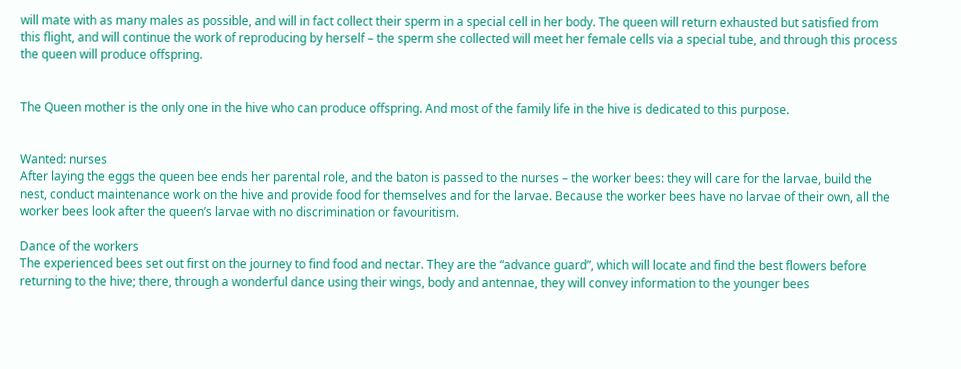will mate with as many males as possible, and will in fact collect their sperm in a special cell in her body. The queen will return exhausted but satisfied from this flight, and will continue the work of reproducing by herself – the sperm she collected will meet her female cells via a special tube, and through this process the queen will produce offspring.


The Queen mother is the only one in the hive who can produce offspring. And most of the family life in the hive is dedicated to this purpose.


Wanted: nurses
After laying the eggs the queen bee ends her parental role, and the baton is passed to the nurses – the worker bees: they will care for the larvae, build the nest, conduct maintenance work on the hive and provide food for themselves and for the larvae. Because the worker bees have no larvae of their own, all the worker bees look after the queen’s larvae with no discrimination or favouritism.

Dance of the workers
The experienced bees set out first on the journey to find food and nectar. They are the “advance guard”, which will locate and find the best flowers before returning to the hive; there, through a wonderful dance using their wings, body and antennae, they will convey information to the younger bees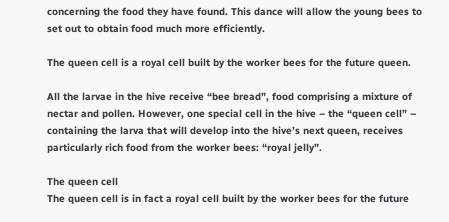concerning the food they have found. This dance will allow the young bees to set out to obtain food much more efficiently.

The queen cell is a royal cell built by the worker bees for the future queen.

All the larvae in the hive receive “bee bread”, food comprising a mixture of nectar and pollen. However, one special cell in the hive – the “queen cell” – containing the larva that will develop into the hive’s next queen, receives particularly rich food from the worker bees: “royal jelly”.

The queen cell
The queen cell is in fact a royal cell built by the worker bees for the future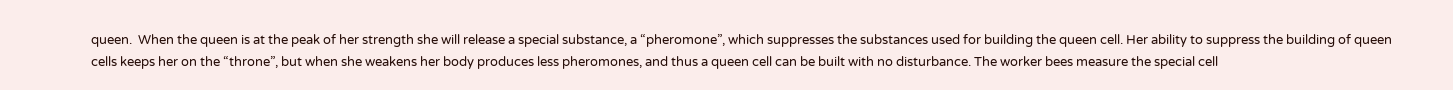queen.  When the queen is at the peak of her strength she will release a special substance, a “pheromone”, which suppresses the substances used for building the queen cell. Her ability to suppress the building of queen cells keeps her on the “throne”, but when she weakens her body produces less pheromones, and thus a queen cell can be built with no disturbance. The worker bees measure the special cell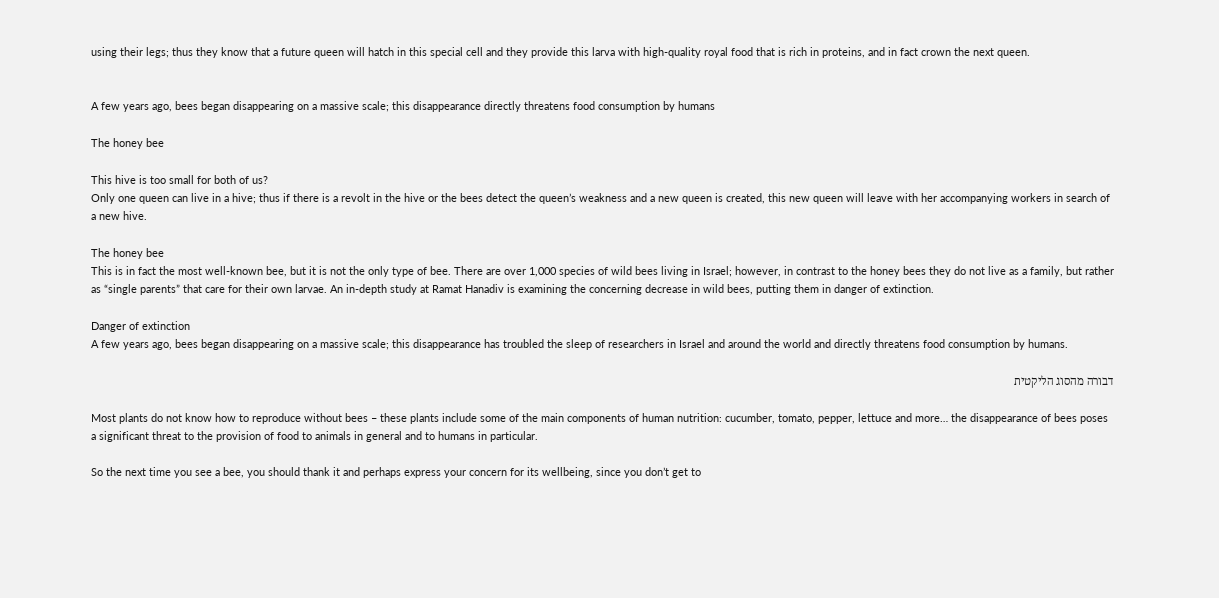using their legs; thus they know that a future queen will hatch in this special cell and they provide this larva with high-quality royal food that is rich in proteins, and in fact crown the next queen.


A few years ago, bees began disappearing on a massive scale; this disappearance directly threatens food consumption by humans

The honey bee

This hive is too small for both of us?
Only one queen can live in a hive; thus if there is a revolt in the hive or the bees detect the queen’s weakness and a new queen is created, this new queen will leave with her accompanying workers in search of a new hive.

The honey bee
This is in fact the most well-known bee, but it is not the only type of bee. There are over 1,000 species of wild bees living in Israel; however, in contrast to the honey bees they do not live as a family, but rather as “single parents” that care for their own larvae. An in-depth study at Ramat Hanadiv is examining the concerning decrease in wild bees, putting them in danger of extinction.

Danger of extinction
A few years ago, bees began disappearing on a massive scale; this disappearance has troubled the sleep of researchers in Israel and around the world and directly threatens food consumption by humans.

דבורה מהסוג הליקטית

Most plants do not know how to reproduce without bees – these plants include some of the main components of human nutrition: cucumber, tomato, pepper, lettuce and more… the disappearance of bees poses a significant threat to the provision of food to animals in general and to humans in particular.

So the next time you see a bee, you should thank it and perhaps express your concern for its wellbeing, since you don’t get to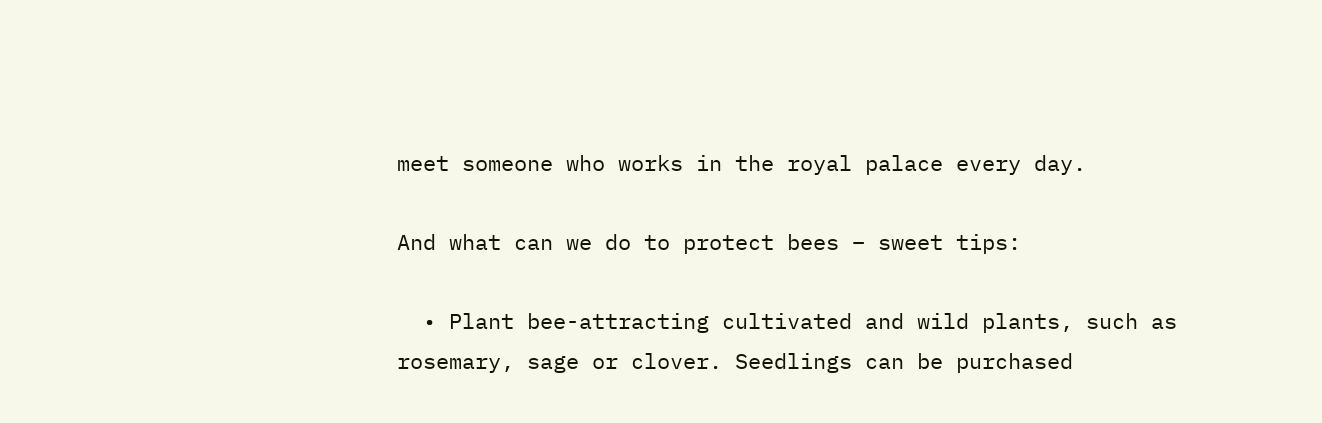meet someone who works in the royal palace every day.

And what can we do to protect bees – sweet tips:

  • Plant bee-attracting cultivated and wild plants, such as rosemary, sage or clover. Seedlings can be purchased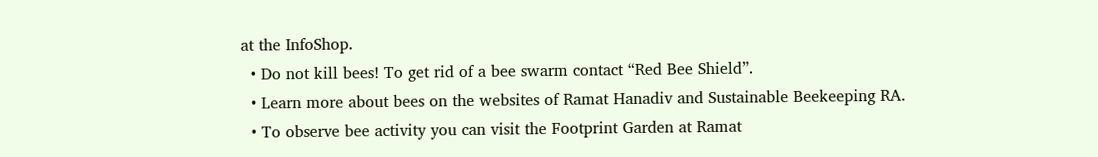at the InfoShop.
  • Do not kill bees! To get rid of a bee swarm contact “Red Bee Shield”.
  • Learn more about bees on the websites of Ramat Hanadiv and Sustainable Beekeeping RA.
  • To observe bee activity you can visit the Footprint Garden at Ramat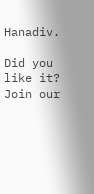Hanadiv.

Did you like it? Join our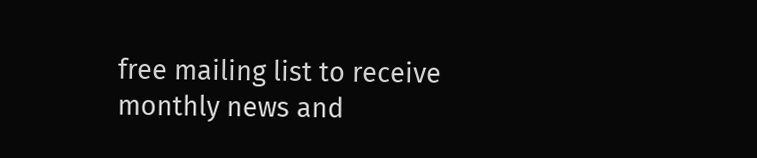free mailing list to receive monthly news and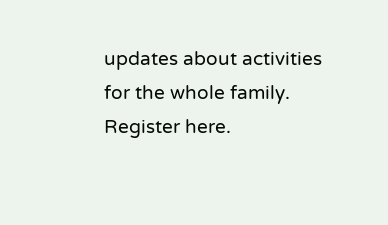updates about activities for the whole family. Register here.